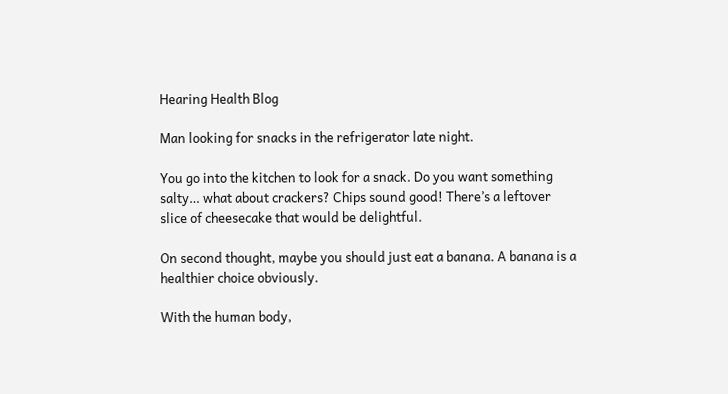Hearing Health Blog

Man looking for snacks in the refrigerator late night.

You go into the kitchen to look for a snack. Do you want something salty… what about crackers? Chips sound good! There’s a leftover slice of cheesecake that would be delightful.

On second thought, maybe you should just eat a banana. A banana is a healthier choice obviously.

With the human body,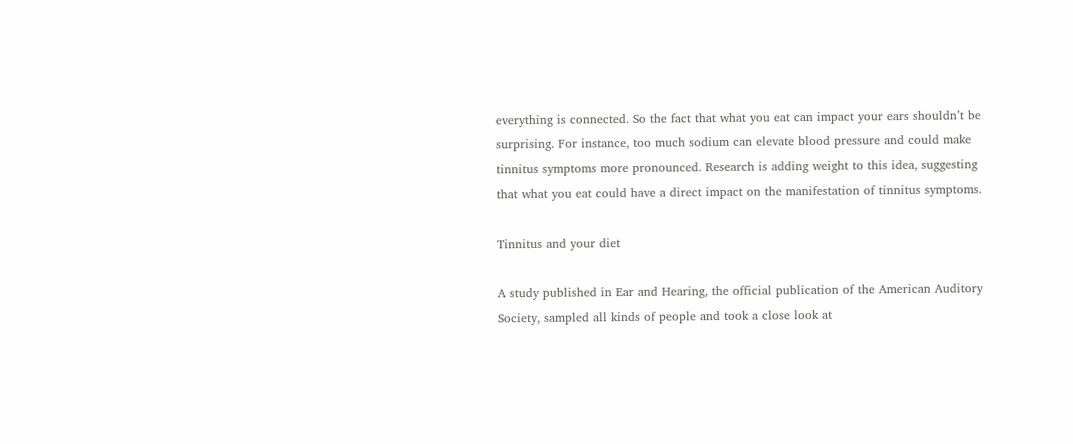everything is connected. So the fact that what you eat can impact your ears shouldn’t be surprising. For instance, too much sodium can elevate blood pressure and could make tinnitus symptoms more pronounced. Research is adding weight to this idea, suggesting that what you eat could have a direct impact on the manifestation of tinnitus symptoms.

Tinnitus and your diet

A study published in Ear and Hearing, the official publication of the American Auditory Society, sampled all kinds of people and took a close look at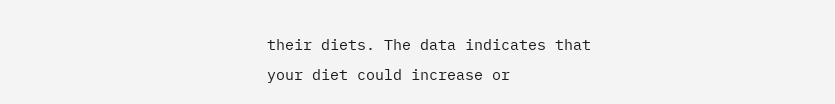their diets. The data indicates that your diet could increase or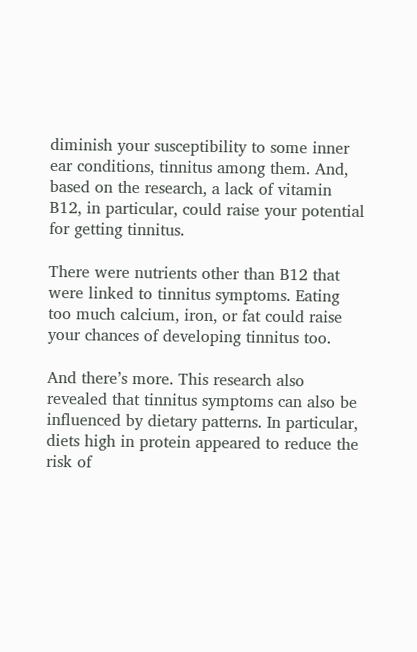diminish your susceptibility to some inner ear conditions, tinnitus among them. And, based on the research, a lack of vitamin B12, in particular, could raise your potential for getting tinnitus.

There were nutrients other than B12 that were linked to tinnitus symptoms. Eating too much calcium, iron, or fat could raise your chances of developing tinnitus too.

And there’s more. This research also revealed that tinnitus symptoms can also be influenced by dietary patterns. In particular, diets high in protein appeared to reduce the risk of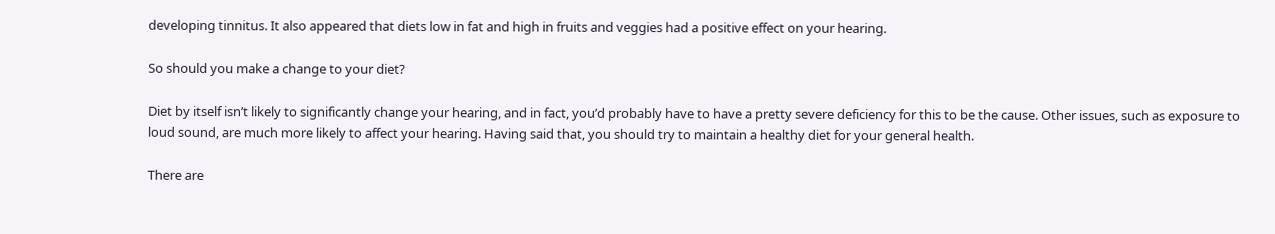developing tinnitus. It also appeared that diets low in fat and high in fruits and veggies had a positive effect on your hearing.

So should you make a change to your diet?

Diet by itself isn’t likely to significantly change your hearing, and in fact, you’d probably have to have a pretty severe deficiency for this to be the cause. Other issues, such as exposure to loud sound, are much more likely to affect your hearing. Having said that, you should try to maintain a healthy diet for your general health.

There are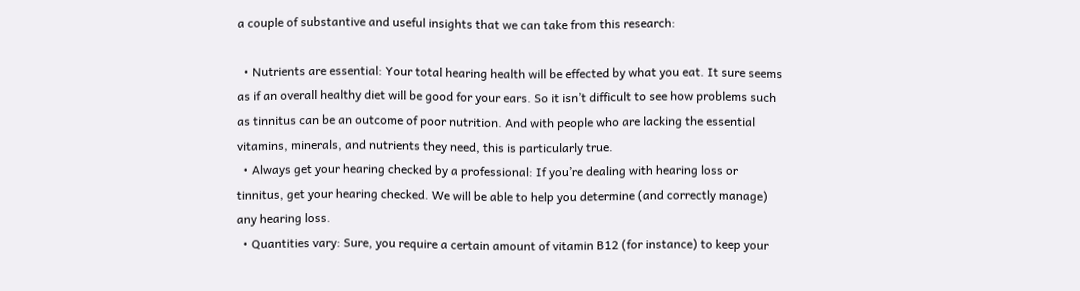a couple of substantive and useful insights that we can take from this research:

  • Nutrients are essential: Your total hearing health will be effected by what you eat. It sure seems as if an overall healthy diet will be good for your ears. So it isn’t difficult to see how problems such as tinnitus can be an outcome of poor nutrition. And with people who are lacking the essential vitamins, minerals, and nutrients they need, this is particularly true.
  • Always get your hearing checked by a professional: If you’re dealing with hearing loss or tinnitus, get your hearing checked. We will be able to help you determine (and correctly manage) any hearing loss.
  • Quantities vary: Sure, you require a certain amount of vitamin B12 (for instance) to keep your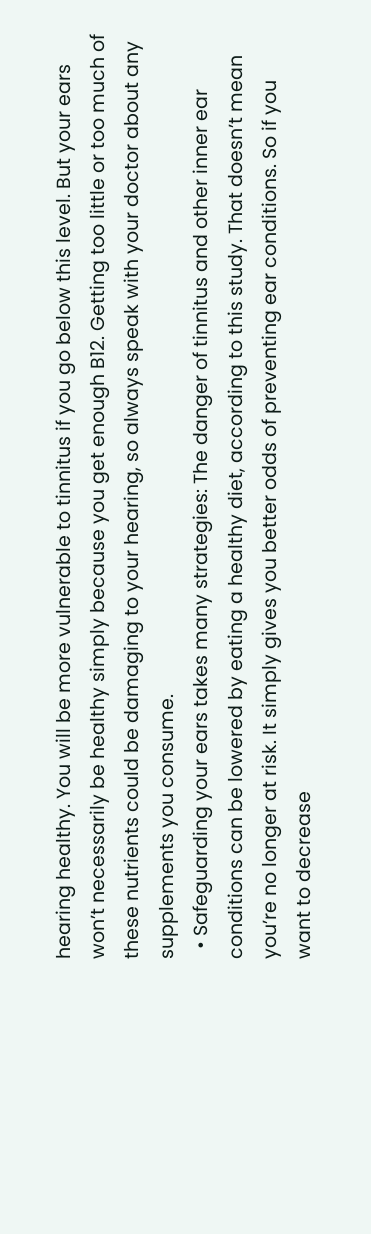hearing healthy. You will be more vulnerable to tinnitus if you go below this level. But your ears won’t necessarily be healthy simply because you get enough B12. Getting too little or too much of these nutrients could be damaging to your hearing, so always speak with your doctor about any supplements you consume.
  • Safeguarding your ears takes many strategies: The danger of tinnitus and other inner ear conditions can be lowered by eating a healthy diet, according to this study. That doesn’t mean you’re no longer at risk. It simply gives you better odds of preventing ear conditions. So if you want to decrease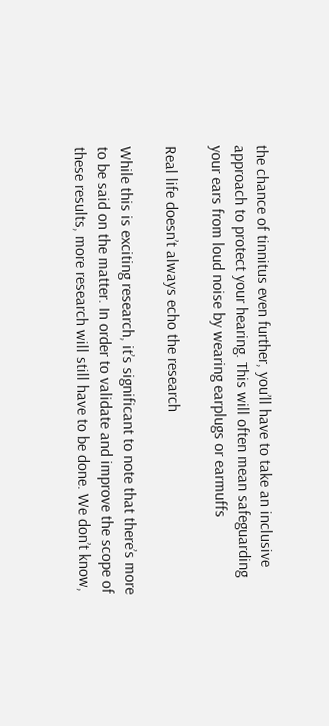the chance of tinnitus even further, you’ll have to take an inclusive approach to protect your hearing. This will often mean safeguarding your ears from loud noise by wearing earplugs or earmuffs

Real life doesn’t always echo the research

While this is exciting research, it’s significant to note that there’s more to be said on the matter. In order to validate and improve the scope of these results, more research will still have to be done. We don’t know,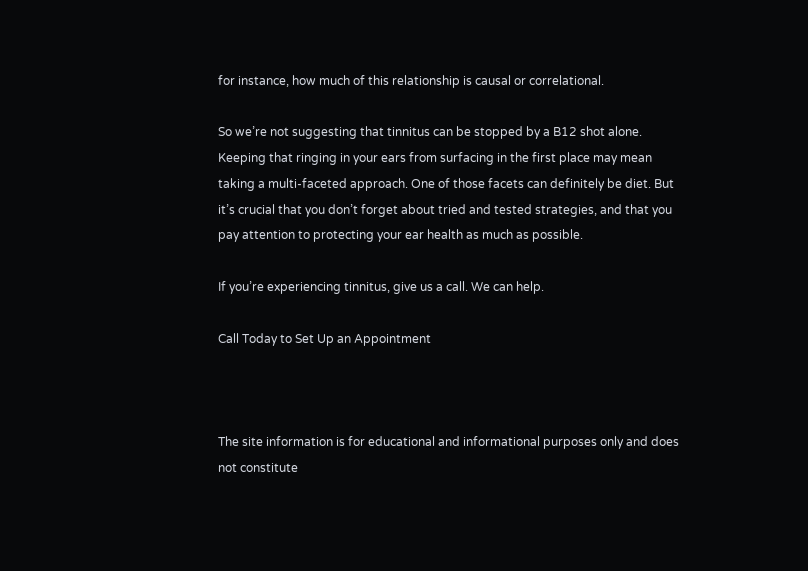for instance, how much of this relationship is causal or correlational.

So we’re not suggesting that tinnitus can be stopped by a B12 shot alone. Keeping that ringing in your ears from surfacing in the first place may mean taking a multi-faceted approach. One of those facets can definitely be diet. But it’s crucial that you don’t forget about tried and tested strategies, and that you pay attention to protecting your ear health as much as possible.

If you’re experiencing tinnitus, give us a call. We can help.

Call Today to Set Up an Appointment



The site information is for educational and informational purposes only and does not constitute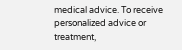medical advice. To receive personalized advice or treatment,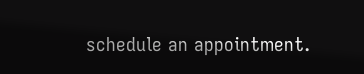schedule an appointment.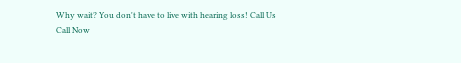Why wait? You don't have to live with hearing loss! Call Us
Call Now